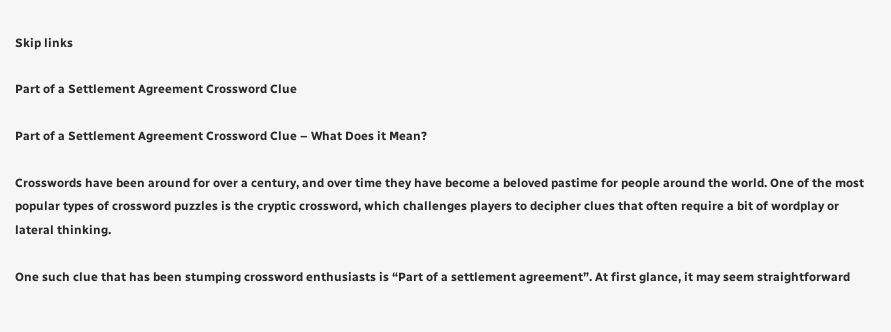Skip links

Part of a Settlement Agreement Crossword Clue

Part of a Settlement Agreement Crossword Clue – What Does it Mean?

Crosswords have been around for over a century, and over time they have become a beloved pastime for people around the world. One of the most popular types of crossword puzzles is the cryptic crossword, which challenges players to decipher clues that often require a bit of wordplay or lateral thinking.

One such clue that has been stumping crossword enthusiasts is “Part of a settlement agreement”. At first glance, it may seem straightforward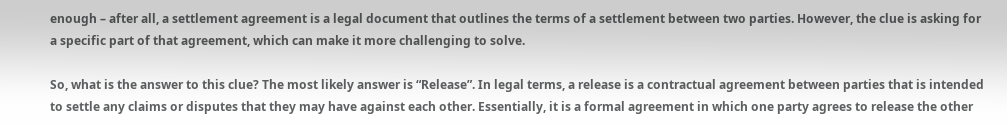enough – after all, a settlement agreement is a legal document that outlines the terms of a settlement between two parties. However, the clue is asking for a specific part of that agreement, which can make it more challenging to solve.

So, what is the answer to this clue? The most likely answer is “Release”. In legal terms, a release is a contractual agreement between parties that is intended to settle any claims or disputes that they may have against each other. Essentially, it is a formal agreement in which one party agrees to release the other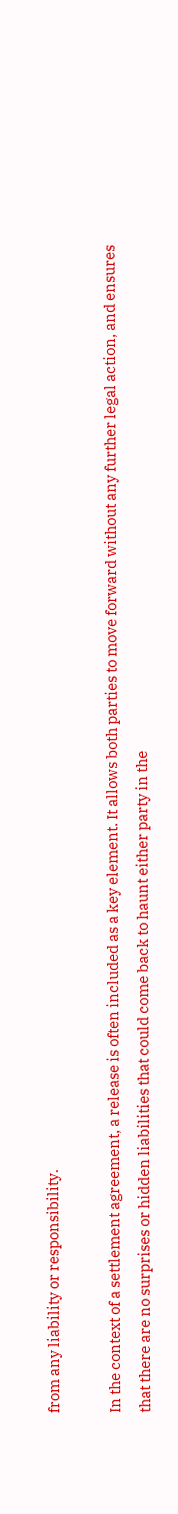from any liability or responsibility.

In the context of a settlement agreement, a release is often included as a key element. It allows both parties to move forward without any further legal action, and ensures that there are no surprises or hidden liabilities that could come back to haunt either party in the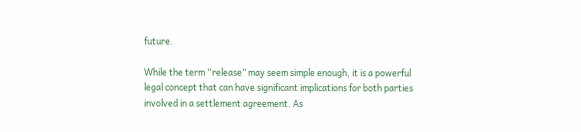future.

While the term “release” may seem simple enough, it is a powerful legal concept that can have significant implications for both parties involved in a settlement agreement. As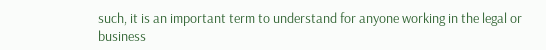such, it is an important term to understand for anyone working in the legal or business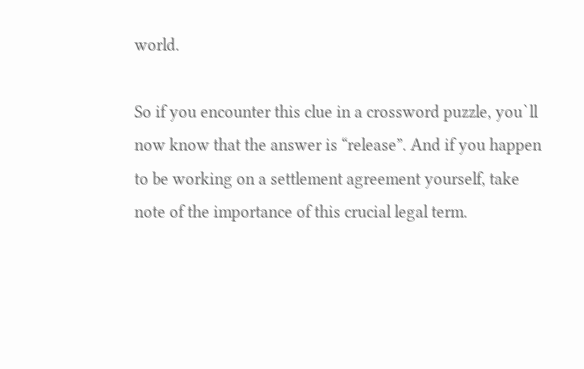world.

So if you encounter this clue in a crossword puzzle, you`ll now know that the answer is “release”. And if you happen to be working on a settlement agreement yourself, take note of the importance of this crucial legal term.